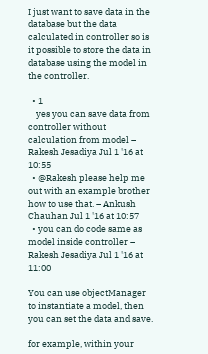I just want to save data in the database but the data calculated in controller so is it possible to store the data in database using the model in the controller.

  • 1
    yes you can save data from controller without calculation from model – Rakesh Jesadiya Jul 1 '16 at 10:55
  • @Rakesh please help me out with an example brother how to use that. – Ankush Chauhan Jul 1 '16 at 10:57
  • you can do code same as model inside controller – Rakesh Jesadiya Jul 1 '16 at 11:00

You can use objectManager to instantiate a model, then you can set the data and save.

for example, within your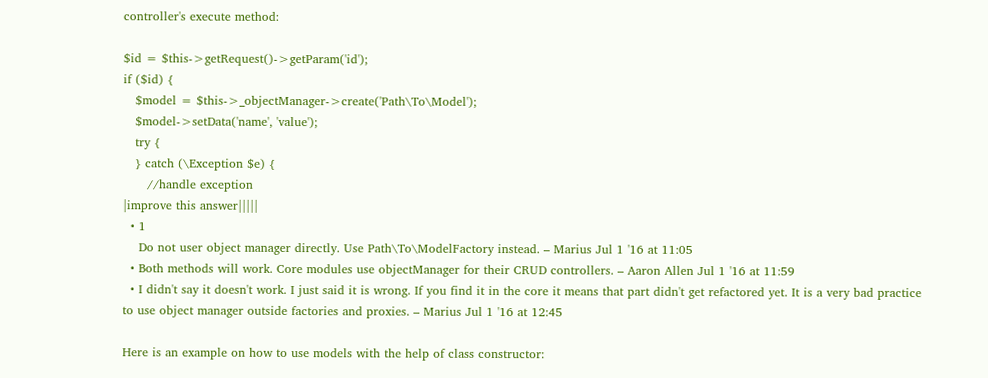controller's execute method:

$id = $this->getRequest()->getParam('id');
if ($id) {
   $model = $this->_objectManager->create('Path\To\Model');
   $model->setData('name', 'value');
   try {
   } catch (\Exception $e) {
      //handle exception
|improve this answer|||||
  • 1
    Do not user object manager directly. Use Path\To\ModelFactory instead. – Marius Jul 1 '16 at 11:05
  • Both methods will work. Core modules use objectManager for their CRUD controllers. – Aaron Allen Jul 1 '16 at 11:59
  • I didn't say it doesn't work. I just said it is wrong. If you find it in the core it means that part didn't get refactored yet. It is a very bad practice to use object manager outside factories and proxies. – Marius Jul 1 '16 at 12:45

Here is an example on how to use models with the help of class constructor: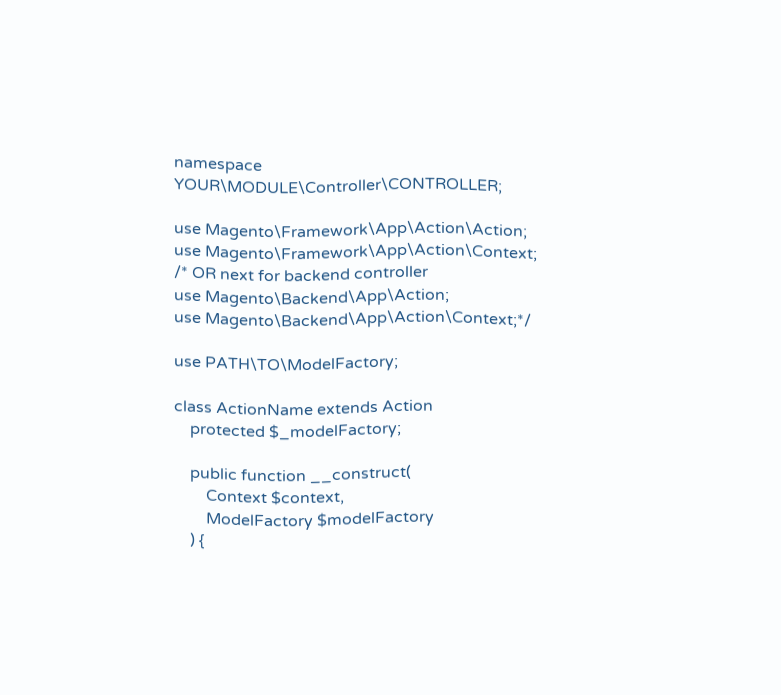namespace YOUR\MODULE\Controller\CONTROLLER;

use Magento\Framework\App\Action\Action;
use Magento\Framework\App\Action\Context;
/* OR next for backend controller
use Magento\Backend\App\Action;
use Magento\Backend\App\Action\Context;*/

use PATH\TO\ModelFactory;

class ActionName extends Action
    protected $_modelFactory;

    public function __construct(
        Context $context,
        ModelFactory $modelFactory
    ) {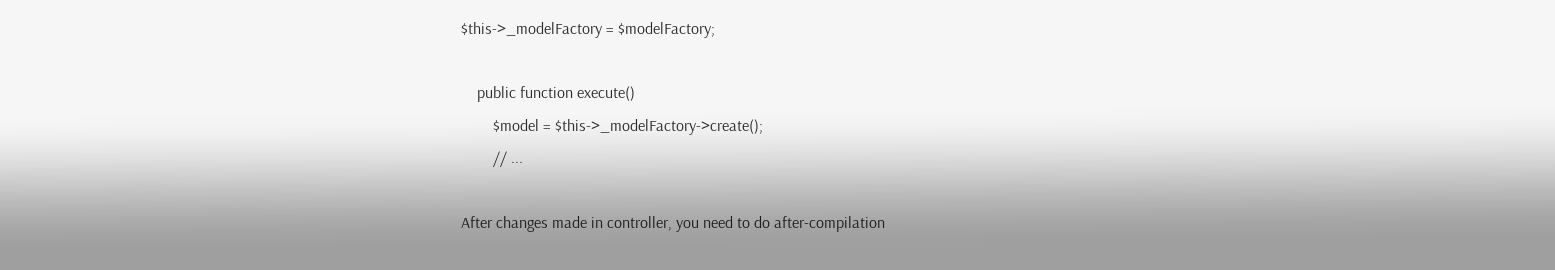$this->_modelFactory = $modelFactory;

    public function execute()
        $model = $this->_modelFactory->create();
        // ...

After changes made in controller, you need to do after-compilation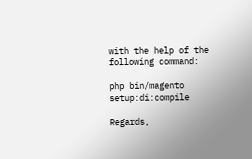with the help of the following command:

php bin/magento setup:di:compile

Regards,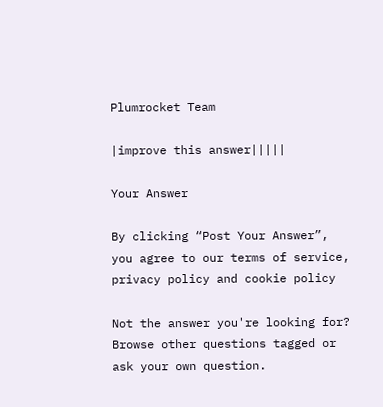Plumrocket Team

|improve this answer|||||

Your Answer

By clicking “Post Your Answer”, you agree to our terms of service, privacy policy and cookie policy

Not the answer you're looking for? Browse other questions tagged or ask your own question.